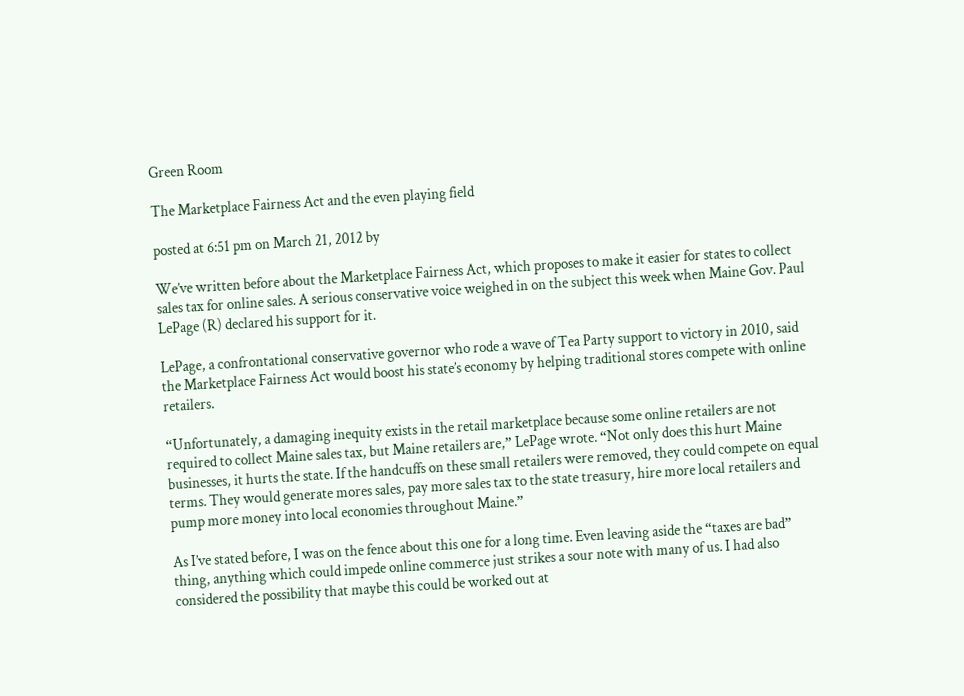Green Room

The Marketplace Fairness Act and the even playing field

posted at 6:51 pm on March 21, 2012 by

We’ve written before about the Marketplace Fairness Act, which proposes to make it easier for states to collect sales tax for online sales. A serious conservative voice weighed in on the subject this week when Maine Gov. Paul LePage (R) declared his support for it.

LePage, a confrontational conservative governor who rode a wave of Tea Party support to victory in 2010, said the Marketplace Fairness Act would boost his state’s economy by helping traditional stores compete with online retailers.

“Unfortunately, a damaging inequity exists in the retail marketplace because some online retailers are not required to collect Maine sales tax, but Maine retailers are,” LePage wrote. “Not only does this hurt Maine businesses, it hurts the state. If the handcuffs on these small retailers were removed, they could compete on equal terms. They would generate mores sales, pay more sales tax to the state treasury, hire more local retailers and pump more money into local economies throughout Maine.”

As I’ve stated before, I was on the fence about this one for a long time. Even leaving aside the “taxes are bad” thing, anything which could impede online commerce just strikes a sour note with many of us. I had also considered the possibility that maybe this could be worked out at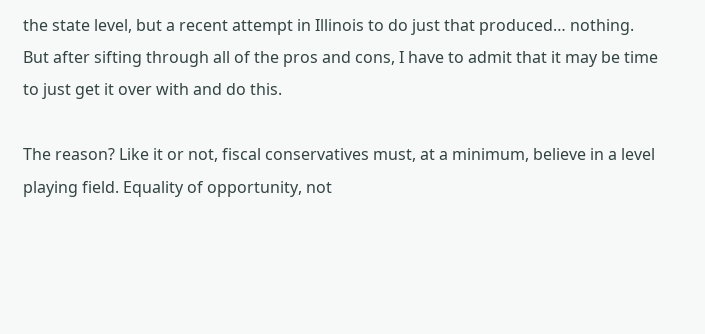the state level, but a recent attempt in Illinois to do just that produced… nothing. But after sifting through all of the pros and cons, I have to admit that it may be time to just get it over with and do this.

The reason? Like it or not, fiscal conservatives must, at a minimum, believe in a level playing field. Equality of opportunity, not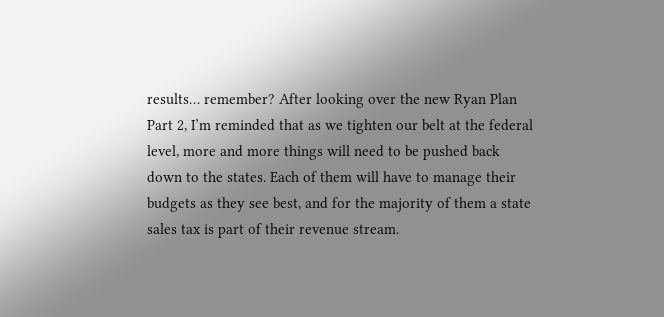results… remember? After looking over the new Ryan Plan Part 2, I’m reminded that as we tighten our belt at the federal level, more and more things will need to be pushed back down to the states. Each of them will have to manage their budgets as they see best, and for the majority of them a state sales tax is part of their revenue stream.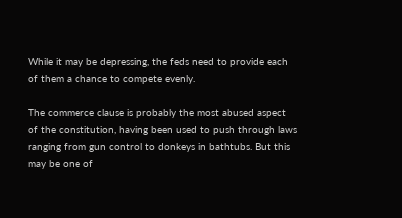While it may be depressing, the feds need to provide each of them a chance to compete evenly.

The commerce clause is probably the most abused aspect of the constitution, having been used to push through laws ranging from gun control to donkeys in bathtubs. But this may be one of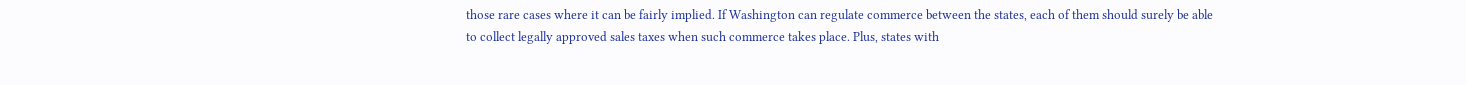those rare cases where it can be fairly implied. If Washington can regulate commerce between the states, each of them should surely be able to collect legally approved sales taxes when such commerce takes place. Plus, states with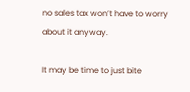no sales tax won’t have to worry about it anyway.

It may be time to just bite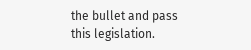the bullet and pass this legislation.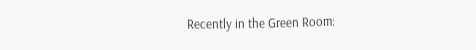Recently in the Green Room: